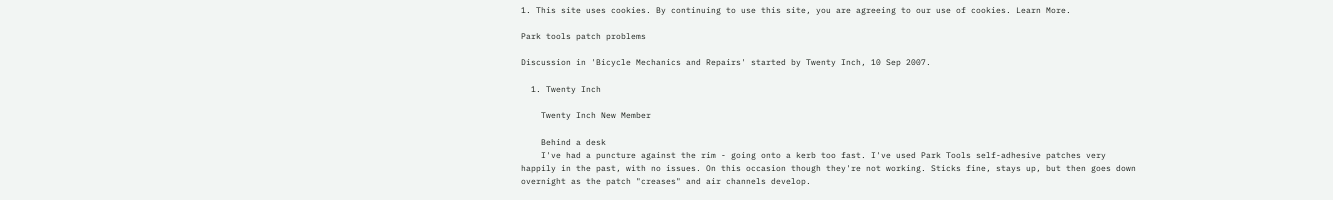1. This site uses cookies. By continuing to use this site, you are agreeing to our use of cookies. Learn More.

Park tools patch problems

Discussion in 'Bicycle Mechanics and Repairs' started by Twenty Inch, 10 Sep 2007.

  1. Twenty Inch

    Twenty Inch New Member

    Behind a desk
    I've had a puncture against the rim - going onto a kerb too fast. I've used Park Tools self-adhesive patches very happily in the past, with no issues. On this occasion though they're not working. Sticks fine, stays up, but then goes down overnight as the patch "creases" and air channels develop.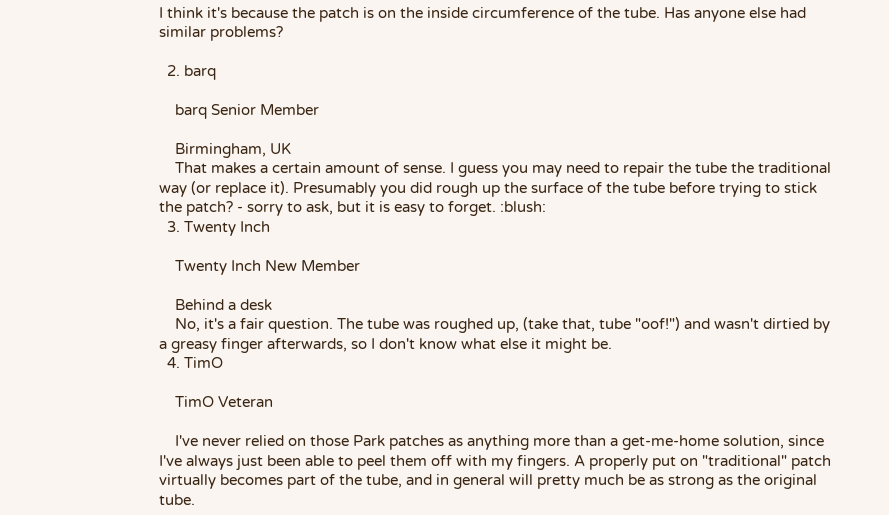I think it's because the patch is on the inside circumference of the tube. Has anyone else had similar problems?

  2. barq

    barq Senior Member

    Birmingham, UK
    That makes a certain amount of sense. I guess you may need to repair the tube the traditional way (or replace it). Presumably you did rough up the surface of the tube before trying to stick the patch? - sorry to ask, but it is easy to forget. :blush:
  3. Twenty Inch

    Twenty Inch New Member

    Behind a desk
    No, it's a fair question. The tube was roughed up, (take that, tube "oof!") and wasn't dirtied by a greasy finger afterwards, so I don't know what else it might be.
  4. TimO

    TimO Veteran

    I've never relied on those Park patches as anything more than a get-me-home solution, since I've always just been able to peel them off with my fingers. A properly put on "traditional" patch virtually becomes part of the tube, and in general will pretty much be as strong as the original tube.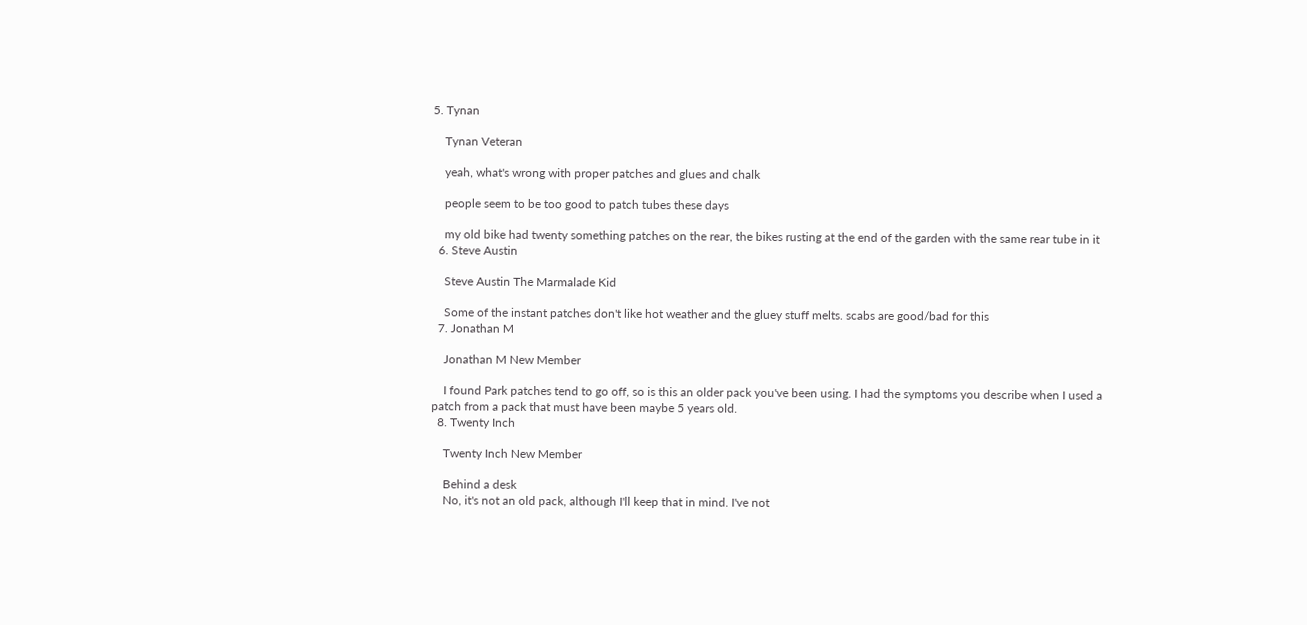5. Tynan

    Tynan Veteran

    yeah, what's wrong with proper patches and glues and chalk

    people seem to be too good to patch tubes these days

    my old bike had twenty something patches on the rear, the bikes rusting at the end of the garden with the same rear tube in it
  6. Steve Austin

    Steve Austin The Marmalade Kid

    Some of the instant patches don't like hot weather and the gluey stuff melts. scabs are good/bad for this
  7. Jonathan M

    Jonathan M New Member

    I found Park patches tend to go off, so is this an older pack you've been using. I had the symptoms you describe when I used a patch from a pack that must have been maybe 5 years old.
  8. Twenty Inch

    Twenty Inch New Member

    Behind a desk
    No, it's not an old pack, although I'll keep that in mind. I've not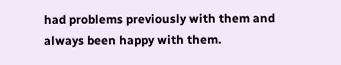had problems previously with them and always been happy with them.